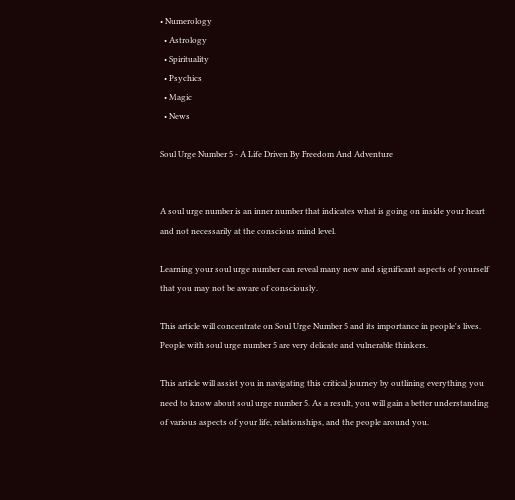• Numerology
  • Astrology
  • Spirituality
  • Psychics
  • Magic
  • News

Soul Urge Number 5 - A Life Driven By Freedom And Adventure


A soul urge number is an inner number that indicates what is going on inside your heart and not necessarily at the conscious mind level.

Learning your soul urge number can reveal many new and significant aspects of yourself that you may not be aware of consciously.

This article will concentrate on Soul Urge Number 5 and its importance in people's lives. People with soul urge number 5 are very delicate and vulnerable thinkers.

This article will assist you in navigating this critical journey by outlining everything you need to know about soul urge number 5. As a result, you will gain a better understanding of various aspects of your life, relationships, and the people around you.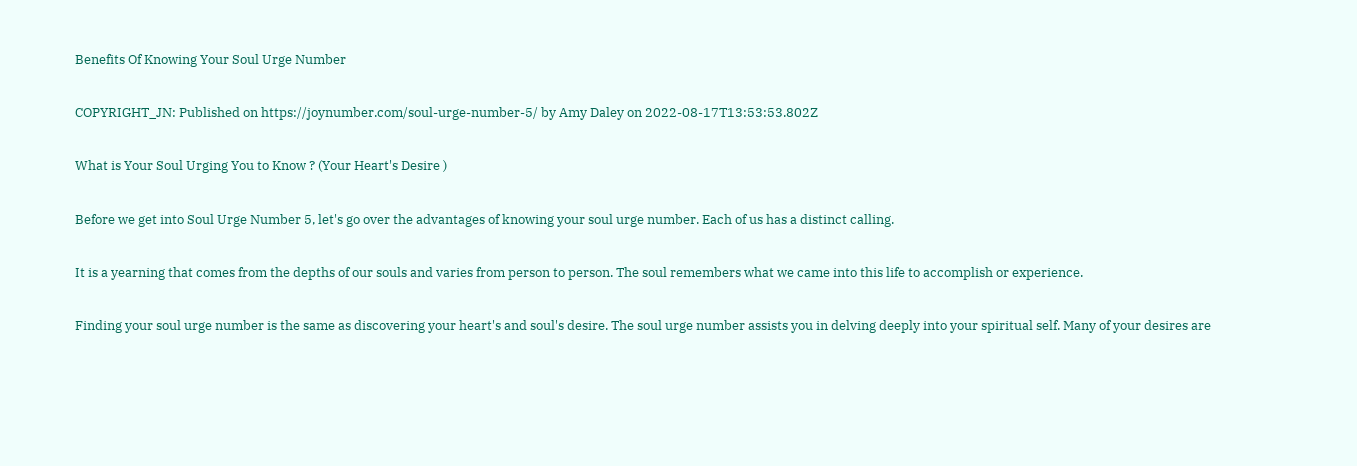Benefits Of Knowing Your Soul Urge Number

COPYRIGHT_JN: Published on https://joynumber.com/soul-urge-number-5/ by Amy Daley on 2022-08-17T13:53:53.802Z

What is Your Soul Urging You to Know ? (Your Heart's Desire )

Before we get into Soul Urge Number 5, let's go over the advantages of knowing your soul urge number. Each of us has a distinct calling.

It is a yearning that comes from the depths of our souls and varies from person to person. The soul remembers what we came into this life to accomplish or experience.

Finding your soul urge number is the same as discovering your heart's and soul's desire. The soul urge number assists you in delving deeply into your spiritual self. Many of your desires are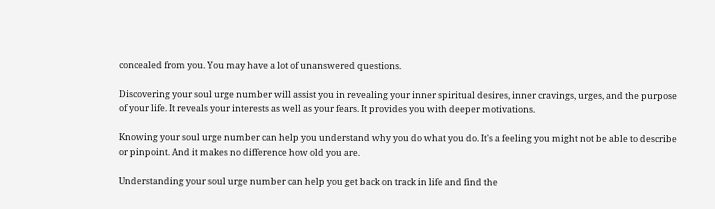concealed from you. You may have a lot of unanswered questions.

Discovering your soul urge number will assist you in revealing your inner spiritual desires, inner cravings, urges, and the purpose of your life. It reveals your interests as well as your fears. It provides you with deeper motivations.

Knowing your soul urge number can help you understand why you do what you do. It's a feeling you might not be able to describe or pinpoint. And it makes no difference how old you are.

Understanding your soul urge number can help you get back on track in life and find the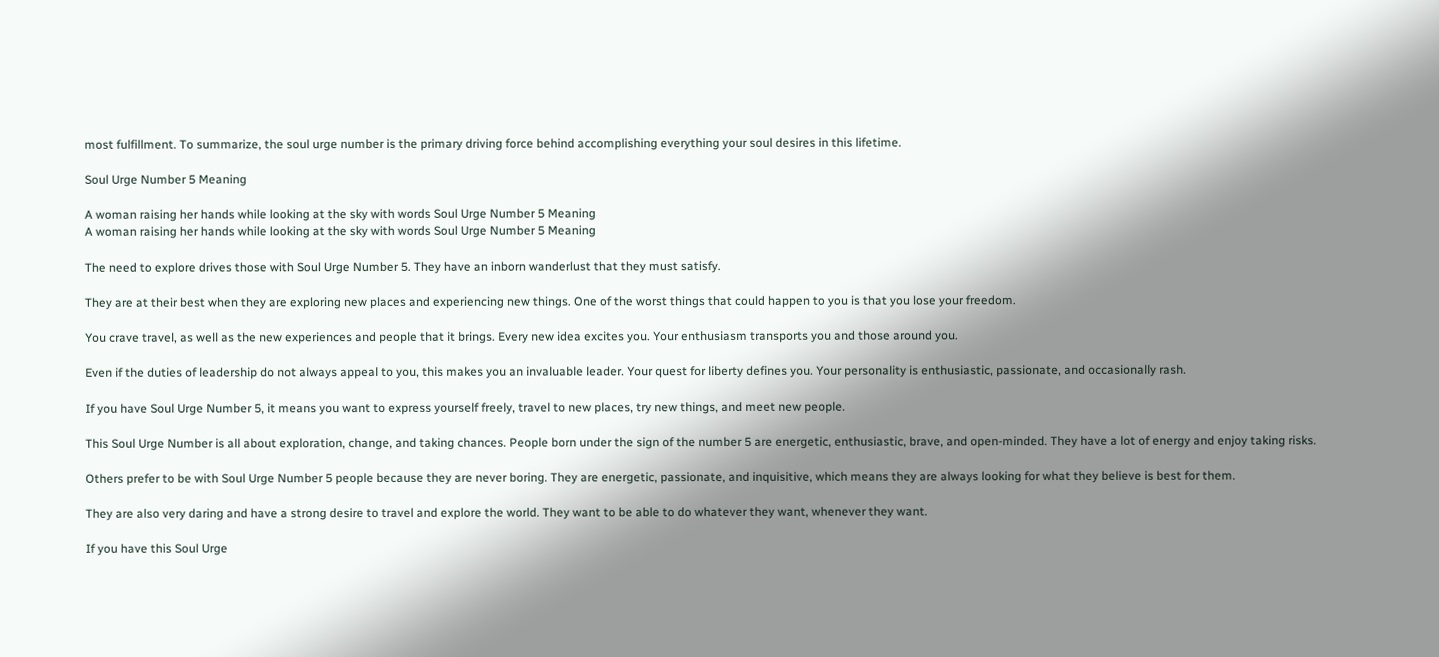most fulfillment. To summarize, the soul urge number is the primary driving force behind accomplishing everything your soul desires in this lifetime.

Soul Urge Number 5 Meaning

A woman raising her hands while looking at the sky with words Soul Urge Number 5 Meaning
A woman raising her hands while looking at the sky with words Soul Urge Number 5 Meaning

The need to explore drives those with Soul Urge Number 5. They have an inborn wanderlust that they must satisfy.

They are at their best when they are exploring new places and experiencing new things. One of the worst things that could happen to you is that you lose your freedom.

You crave travel, as well as the new experiences and people that it brings. Every new idea excites you. Your enthusiasm transports you and those around you.

Even if the duties of leadership do not always appeal to you, this makes you an invaluable leader. Your quest for liberty defines you. Your personality is enthusiastic, passionate, and occasionally rash.

If you have Soul Urge Number 5, it means you want to express yourself freely, travel to new places, try new things, and meet new people.

This Soul Urge Number is all about exploration, change, and taking chances. People born under the sign of the number 5 are energetic, enthusiastic, brave, and open-minded. They have a lot of energy and enjoy taking risks.

Others prefer to be with Soul Urge Number 5 people because they are never boring. They are energetic, passionate, and inquisitive, which means they are always looking for what they believe is best for them.

They are also very daring and have a strong desire to travel and explore the world. They want to be able to do whatever they want, whenever they want.

If you have this Soul Urge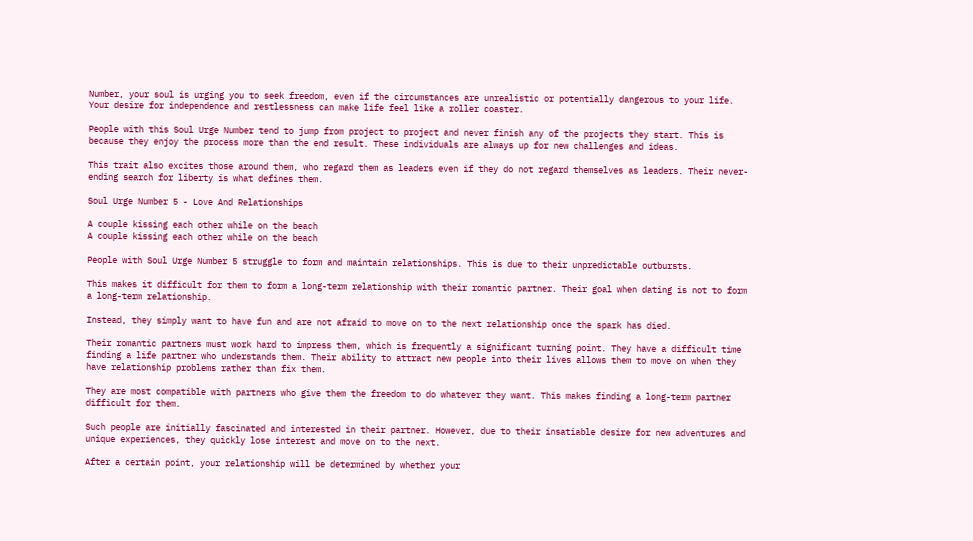Number, your soul is urging you to seek freedom, even if the circumstances are unrealistic or potentially dangerous to your life. Your desire for independence and restlessness can make life feel like a roller coaster.

People with this Soul Urge Number tend to jump from project to project and never finish any of the projects they start. This is because they enjoy the process more than the end result. These individuals are always up for new challenges and ideas.

This trait also excites those around them, who regard them as leaders even if they do not regard themselves as leaders. Their never-ending search for liberty is what defines them.

Soul Urge Number 5 - Love And Relationships

A couple kissing each other while on the beach
A couple kissing each other while on the beach

People with Soul Urge Number 5 struggle to form and maintain relationships. This is due to their unpredictable outbursts.

This makes it difficult for them to form a long-term relationship with their romantic partner. Their goal when dating is not to form a long-term relationship.

Instead, they simply want to have fun and are not afraid to move on to the next relationship once the spark has died.

Their romantic partners must work hard to impress them, which is frequently a significant turning point. They have a difficult time finding a life partner who understands them. Their ability to attract new people into their lives allows them to move on when they have relationship problems rather than fix them.

They are most compatible with partners who give them the freedom to do whatever they want. This makes finding a long-term partner difficult for them.

Such people are initially fascinated and interested in their partner. However, due to their insatiable desire for new adventures and unique experiences, they quickly lose interest and move on to the next.

After a certain point, your relationship will be determined by whether your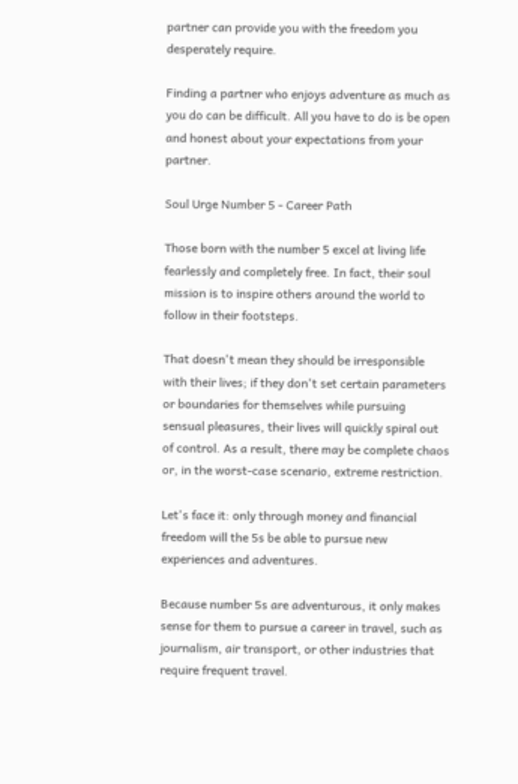partner can provide you with the freedom you desperately require.

Finding a partner who enjoys adventure as much as you do can be difficult. All you have to do is be open and honest about your expectations from your partner.

Soul Urge Number 5 - Career Path

Those born with the number 5 excel at living life fearlessly and completely free. In fact, their soul mission is to inspire others around the world to follow in their footsteps.

That doesn't mean they should be irresponsible with their lives; if they don't set certain parameters or boundaries for themselves while pursuing sensual pleasures, their lives will quickly spiral out of control. As a result, there may be complete chaos or, in the worst-case scenario, extreme restriction.

Let's face it: only through money and financial freedom will the 5s be able to pursue new experiences and adventures.

Because number 5s are adventurous, it only makes sense for them to pursue a career in travel, such as journalism, air transport, or other industries that require frequent travel.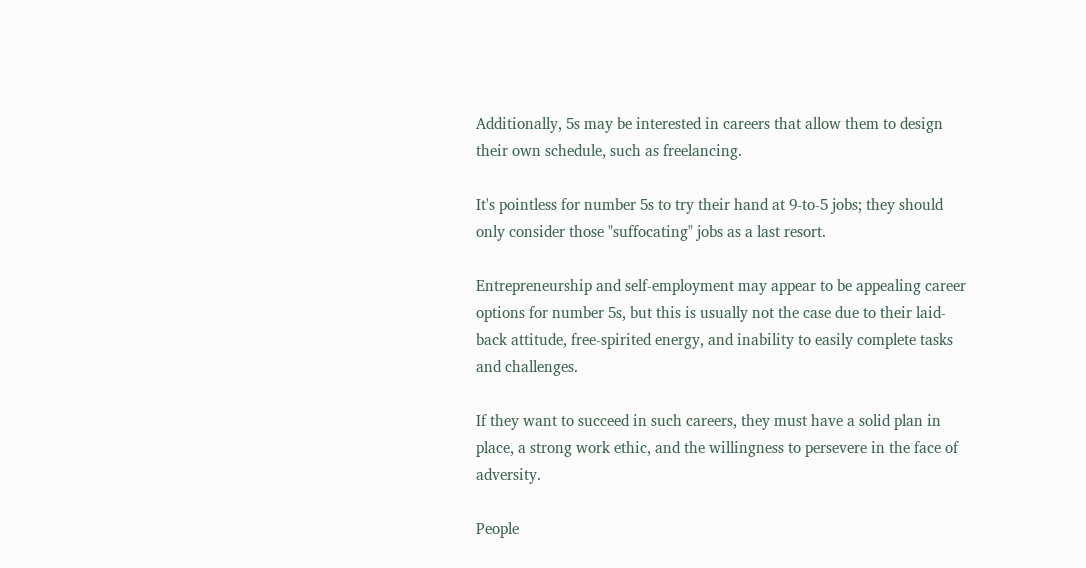Additionally, 5s may be interested in careers that allow them to design their own schedule, such as freelancing.

It's pointless for number 5s to try their hand at 9-to-5 jobs; they should only consider those "suffocating" jobs as a last resort.

Entrepreneurship and self-employment may appear to be appealing career options for number 5s, but this is usually not the case due to their laid-back attitude, free-spirited energy, and inability to easily complete tasks and challenges.

If they want to succeed in such careers, they must have a solid plan in place, a strong work ethic, and the willingness to persevere in the face of adversity.

People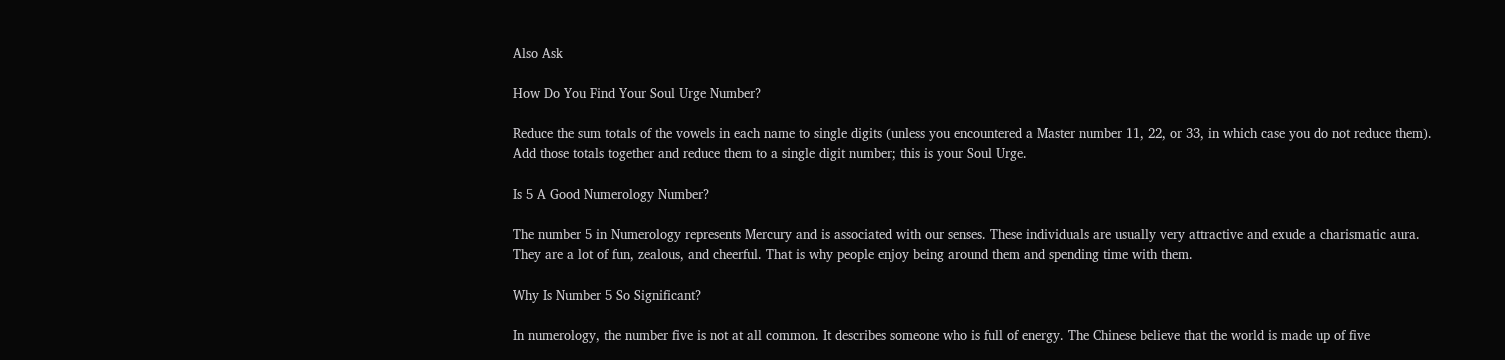Also Ask

How Do You Find Your Soul Urge Number?

Reduce the sum totals of the vowels in each name to single digits (unless you encountered a Master number 11, 22, or 33, in which case you do not reduce them). Add those totals together and reduce them to a single digit number; this is your Soul Urge.

Is 5 A Good Numerology Number?

The number 5 in Numerology represents Mercury and is associated with our senses. These individuals are usually very attractive and exude a charismatic aura. They are a lot of fun, zealous, and cheerful. That is why people enjoy being around them and spending time with them.

Why Is Number 5 So Significant?

In numerology, the number five is not at all common. It describes someone who is full of energy. The Chinese believe that the world is made up of five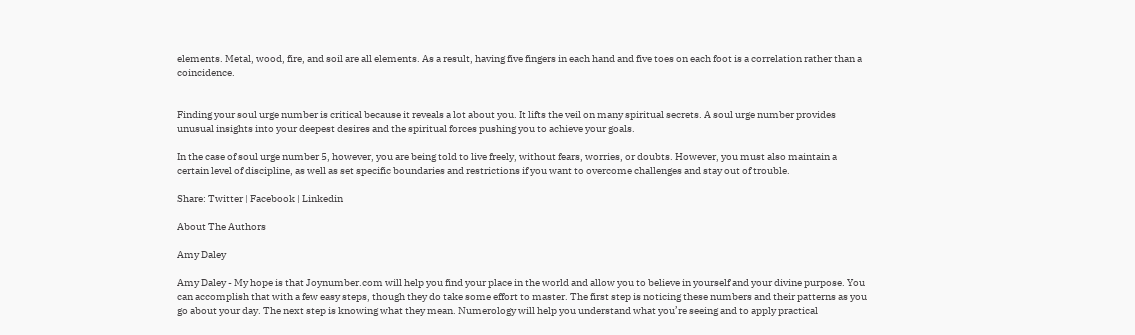elements. Metal, wood, fire, and soil are all elements. As a result, having five fingers in each hand and five toes on each foot is a correlation rather than a coincidence.


Finding your soul urge number is critical because it reveals a lot about you. It lifts the veil on many spiritual secrets. A soul urge number provides unusual insights into your deepest desires and the spiritual forces pushing you to achieve your goals.

In the case of soul urge number 5, however, you are being told to live freely, without fears, worries, or doubts. However, you must also maintain a certain level of discipline, as well as set specific boundaries and restrictions if you want to overcome challenges and stay out of trouble.

Share: Twitter | Facebook | Linkedin

About The Authors

Amy Daley

Amy Daley - My hope is that Joynumber.com will help you find your place in the world and allow you to believe in yourself and your divine purpose. You can accomplish that with a few easy steps, though they do take some effort to master. The first step is noticing these numbers and their patterns as you go about your day. The next step is knowing what they mean. Numerology will help you understand what you’re seeing and to apply practical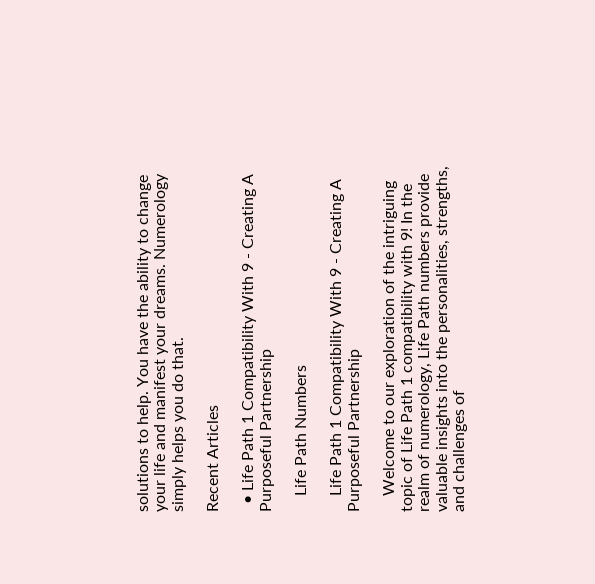solutions to help. You have the ability to change your life and manifest your dreams. Numerology simply helps you do that.

Recent Articles

  • Life Path 1 Compatibility With 9 - Creating A Purposeful Partnership

    Life Path Numbers

    Life Path 1 Compatibility With 9 - Creating A Purposeful Partnership

    Welcome to our exploration of the intriguing topic of Life Path 1 compatibility with 9! In the realm of numerology, Life Path numbers provide valuable insights into the personalities, strengths, and challenges of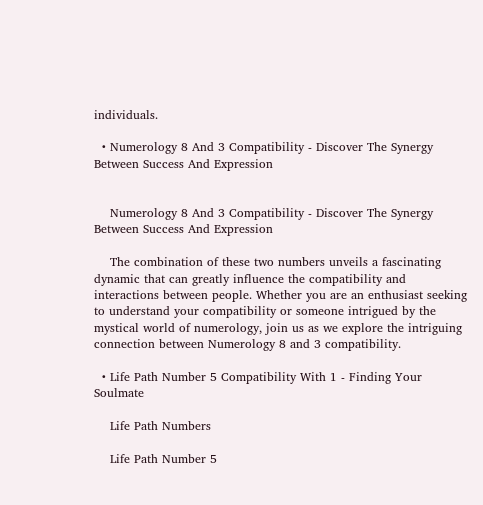individuals.

  • Numerology 8 And 3 Compatibility - Discover The Synergy Between Success And Expression


    Numerology 8 And 3 Compatibility - Discover The Synergy Between Success And Expression

    The combination of these two numbers unveils a fascinating dynamic that can greatly influence the compatibility and interactions between people. Whether you are an enthusiast seeking to understand your compatibility or someone intrigued by the mystical world of numerology, join us as we explore the intriguing connection between Numerology 8 and 3 compatibility.

  • Life Path Number 5 Compatibility With 1 - Finding Your Soulmate

    Life Path Numbers

    Life Path Number 5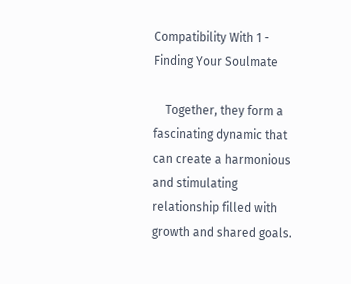Compatibility With 1 - Finding Your Soulmate

    Together, they form a fascinating dynamic that can create a harmonious and stimulating relationship filled with growth and shared goals.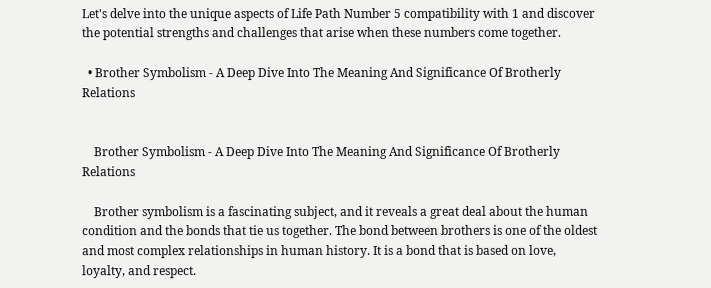Let's delve into the unique aspects of Life Path Number 5 compatibility with 1 and discover the potential strengths and challenges that arise when these numbers come together.

  • Brother Symbolism - A Deep Dive Into The Meaning And Significance Of Brotherly Relations


    Brother Symbolism - A Deep Dive Into The Meaning And Significance Of Brotherly Relations

    Brother symbolism is a fascinating subject, and it reveals a great deal about the human condition and the bonds that tie us together. The bond between brothers is one of the oldest and most complex relationships in human history. It is a bond that is based on love, loyalty, and respect.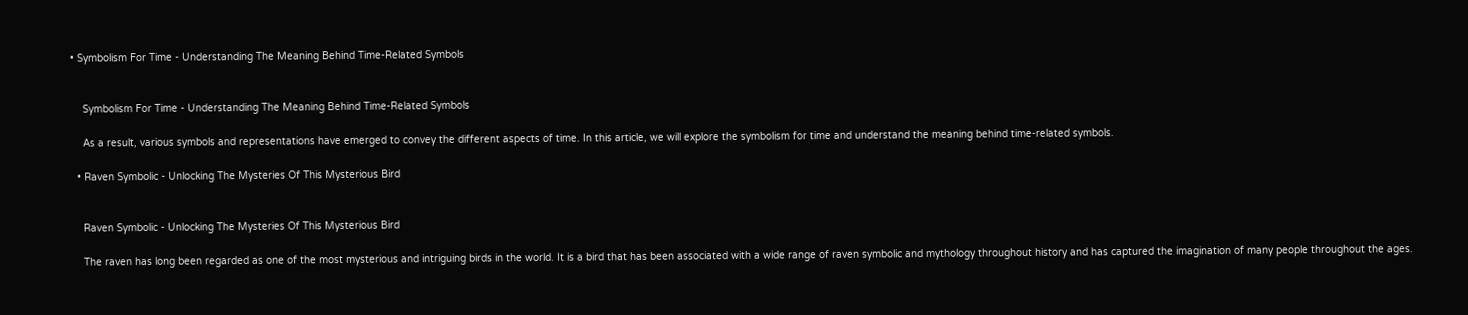• Symbolism For Time - Understanding The Meaning Behind Time-Related Symbols


    Symbolism For Time - Understanding The Meaning Behind Time-Related Symbols

    As a result, various symbols and representations have emerged to convey the different aspects of time. In this article, we will explore the symbolism for time and understand the meaning behind time-related symbols.

  • Raven Symbolic - Unlocking The Mysteries Of This Mysterious Bird


    Raven Symbolic - Unlocking The Mysteries Of This Mysterious Bird

    The raven has long been regarded as one of the most mysterious and intriguing birds in the world. It is a bird that has been associated with a wide range of raven symbolic and mythology throughout history and has captured the imagination of many people throughout the ages.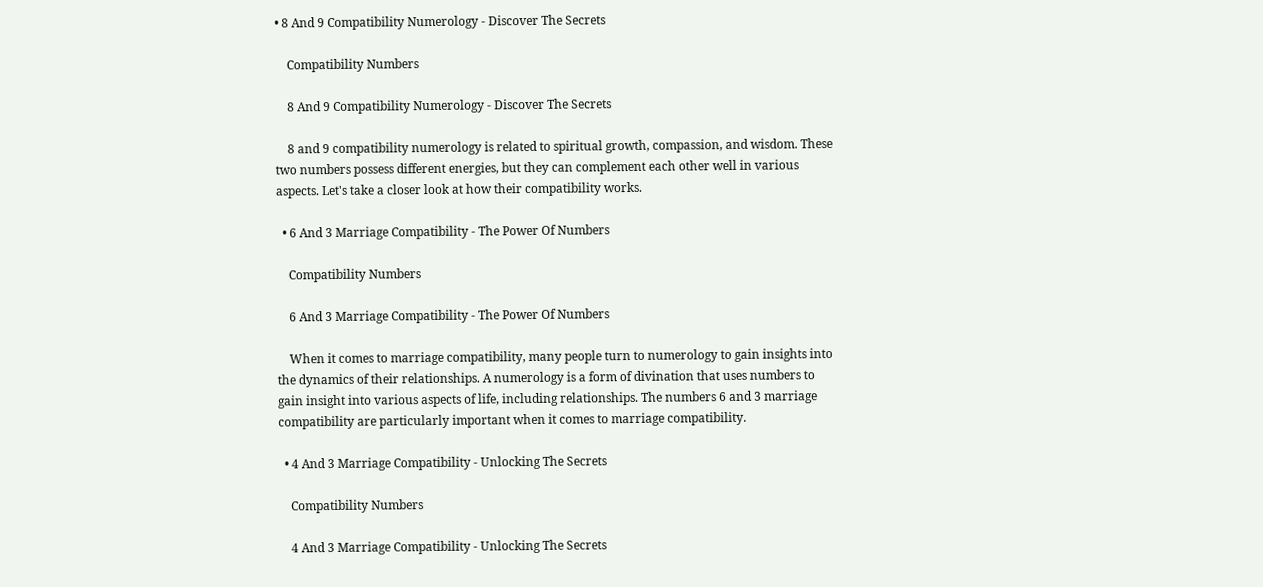• 8 And 9 Compatibility Numerology - Discover The Secrets

    Compatibility Numbers

    8 And 9 Compatibility Numerology - Discover The Secrets

    8 and 9 compatibility numerology is related to spiritual growth, compassion, and wisdom. These two numbers possess different energies, but they can complement each other well in various aspects. Let's take a closer look at how their compatibility works.

  • 6 And 3 Marriage Compatibility - The Power Of Numbers

    Compatibility Numbers

    6 And 3 Marriage Compatibility - The Power Of Numbers

    When it comes to marriage compatibility, many people turn to numerology to gain insights into the dynamics of their relationships. A numerology is a form of divination that uses numbers to gain insight into various aspects of life, including relationships. The numbers 6 and 3 marriage compatibility are particularly important when it comes to marriage compatibility.

  • 4 And 3 Marriage Compatibility - Unlocking The Secrets

    Compatibility Numbers

    4 And 3 Marriage Compatibility - Unlocking The Secrets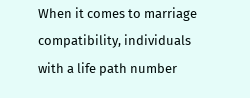When it comes to marriage compatibility, individuals with a life path number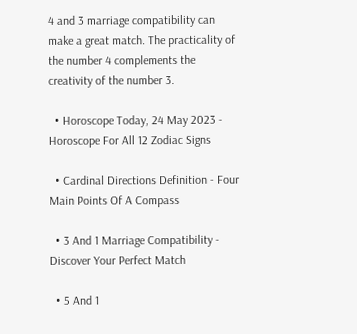4 and 3 marriage compatibility can make a great match. The practicality of the number 4 complements the creativity of the number 3.

  • Horoscope Today, 24 May 2023 - Horoscope For All 12 Zodiac Signs

  • Cardinal Directions Definition - Four Main Points Of A Compass

  • 3 And 1 Marriage Compatibility - Discover Your Perfect Match

  • 5 And 1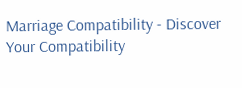Marriage Compatibility - Discover Your Compatibility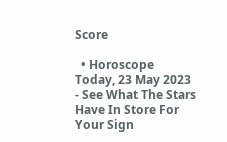Score

  • Horoscope Today, 23 May 2023 - See What The Stars Have In Store For Your Sign